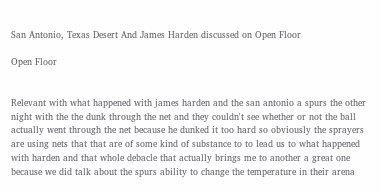San Antonio, Texas Desert And James Harden discussed on Open Floor

Open Floor


Relevant with what happened with james harden and the san antonio a spurs the other night with the the dunk through the net and they couldn't see whether or not the ball actually went through the net because he dunked it too hard so obviously the sprayers are using nets that that are of some kind of substance to to lead us to what happened with harden and that whole debacle that actually brings me to another a great one because we did talk about the spurs ability to change the temperature in their arena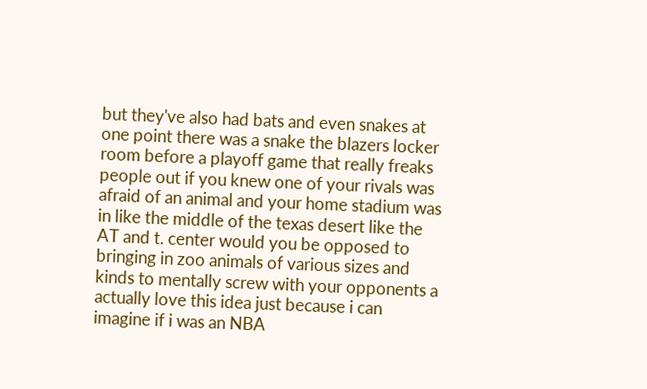but they've also had bats and even snakes at one point there was a snake the blazers locker room before a playoff game that really freaks people out if you knew one of your rivals was afraid of an animal and your home stadium was in like the middle of the texas desert like the AT and t. center would you be opposed to bringing in zoo animals of various sizes and kinds to mentally screw with your opponents a actually love this idea just because i can imagine if i was an NBA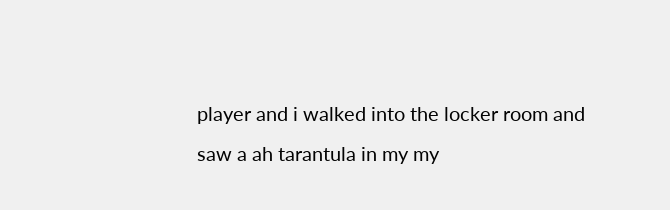player and i walked into the locker room and saw a ah tarantula in my my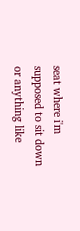seat where i'm supposed to sit down or anything like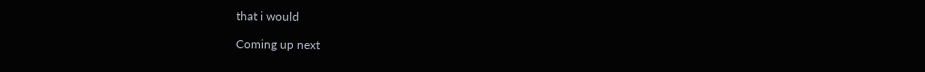that i would

Coming up next